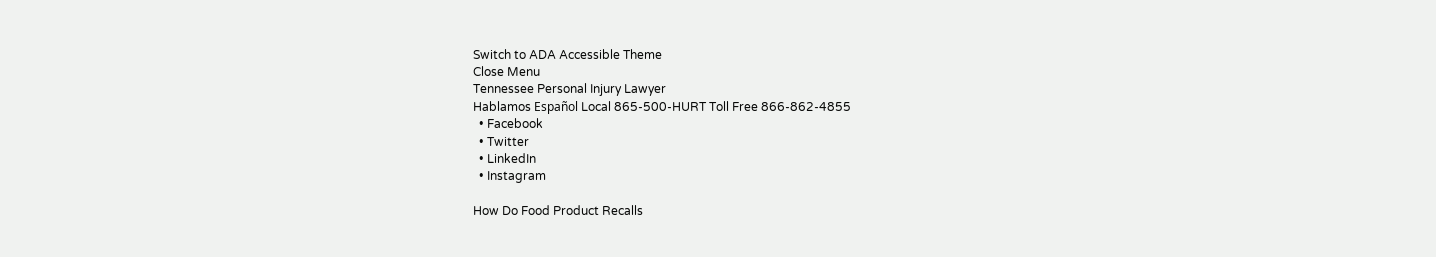Switch to ADA Accessible Theme
Close Menu
Tennessee Personal Injury Lawyer
Hablamos Español Local 865-500-HURT Toll Free 866-862-4855
  • Facebook
  • Twitter
  • LinkedIn
  • Instagram

How Do Food Product Recalls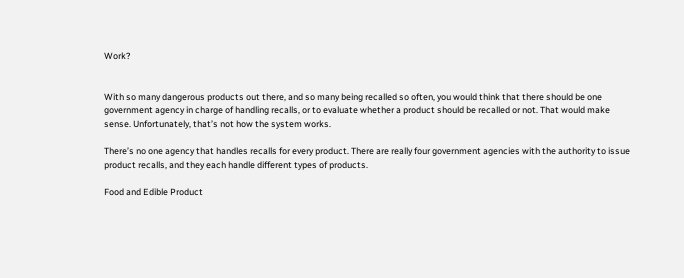Work?


With so many dangerous products out there, and so many being recalled so often, you would think that there should be one government agency in charge of handling recalls, or to evaluate whether a product should be recalled or not. That would make sense. Unfortunately, that’s not how the system works.

There’s no one agency that handles recalls for every product. There are really four government agencies with the authority to issue product recalls, and they each handle different types of products.

Food and Edible Product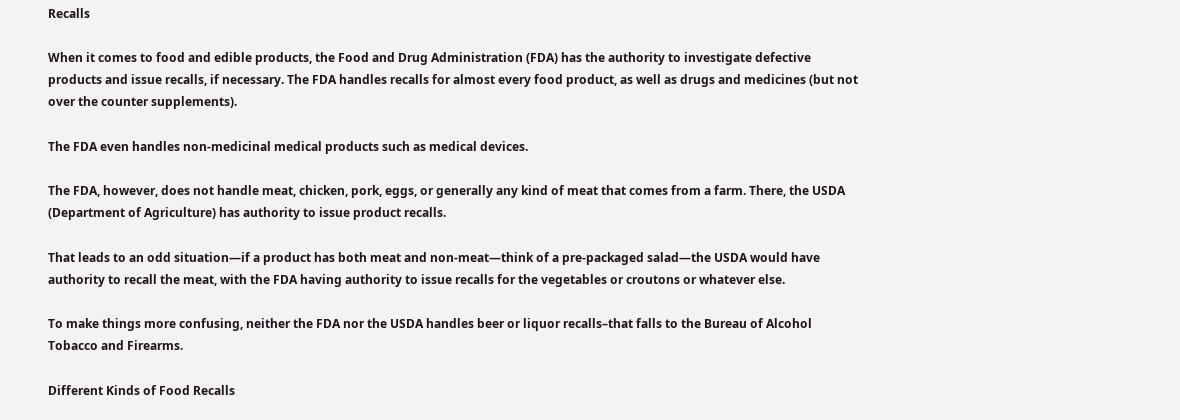Recalls

When it comes to food and edible products, the Food and Drug Administration (FDA) has the authority to investigate defective products and issue recalls, if necessary. The FDA handles recalls for almost every food product, as well as drugs and medicines (but not over the counter supplements).

The FDA even handles non-medicinal medical products such as medical devices.

The FDA, however, does not handle meat, chicken, pork, eggs, or generally any kind of meat that comes from a farm. There, the USDA (Department of Agriculture) has authority to issue product recalls.

That leads to an odd situation—if a product has both meat and non-meat—think of a pre-packaged salad—the USDA would have authority to recall the meat, with the FDA having authority to issue recalls for the vegetables or croutons or whatever else.

To make things more confusing, neither the FDA nor the USDA handles beer or liquor recalls–that falls to the Bureau of Alcohol Tobacco and Firearms.

Different Kinds of Food Recalls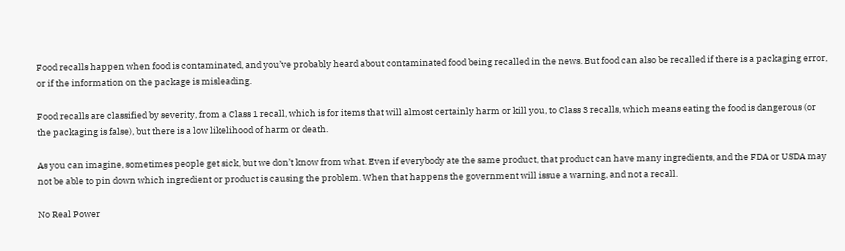Food recalls happen when food is contaminated, and you’ve probably heard about contaminated food being recalled in the news. But food can also be recalled if there is a packaging error, or if the information on the package is misleading.

Food recalls are classified by severity, from a Class 1 recall, which is for items that will almost certainly harm or kill you, to Class 3 recalls, which means eating the food is dangerous (or the packaging is false), but there is a low likelihood of harm or death.

As you can imagine, sometimes people get sick, but we don’t know from what. Even if everybody ate the same product, that product can have many ingredients, and the FDA or USDA may not be able to pin down which ingredient or product is causing the problem. When that happens the government will issue a warning, and not a recall.

No Real Power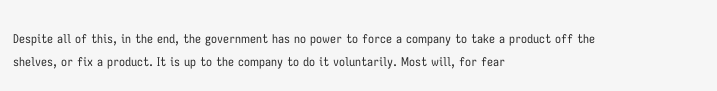Despite all of this, in the end, the government has no power to force a company to take a product off the shelves, or fix a product. It is up to the company to do it voluntarily. Most will, for fear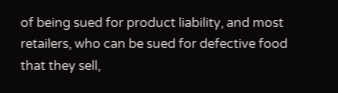of being sued for product liability, and most retailers, who can be sued for defective food that they sell,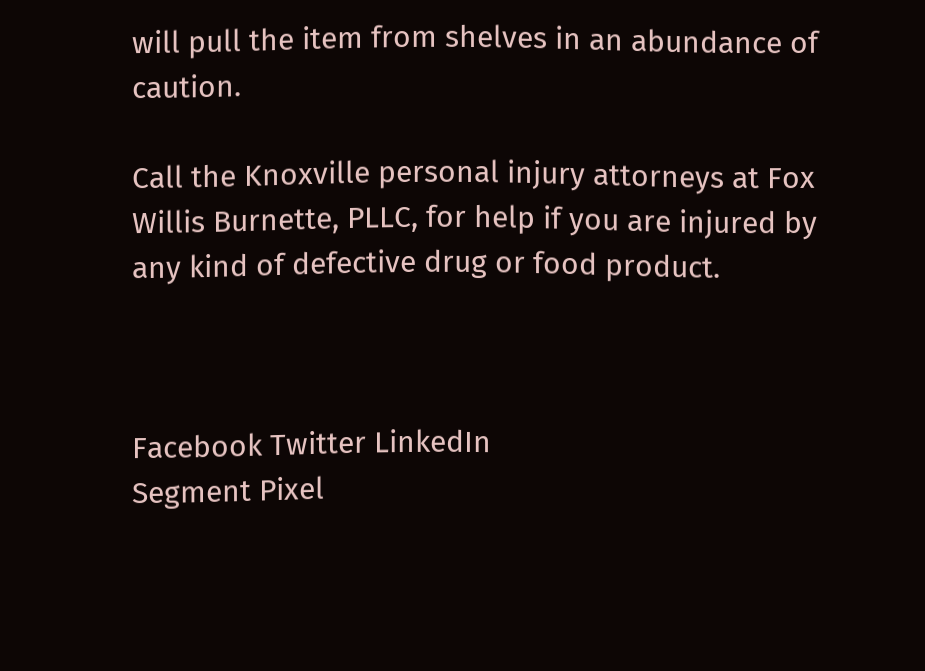will pull the item from shelves in an abundance of caution.

Call the Knoxville personal injury attorneys at Fox Willis Burnette, PLLC, for help if you are injured by any kind of defective drug or food product.



Facebook Twitter LinkedIn
Segment Pixel